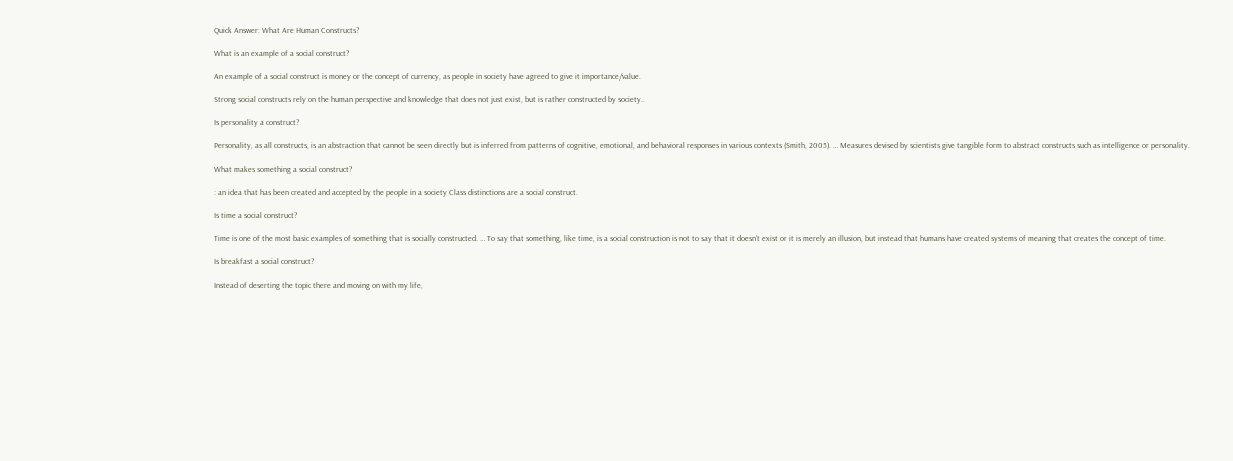Quick Answer: What Are Human Constructs?

What is an example of a social construct?

An example of a social construct is money or the concept of currency, as people in society have agreed to give it importance/value.

Strong social constructs rely on the human perspective and knowledge that does not just exist, but is rather constructed by society..

Is personality a construct?

Personality, as all constructs, is an abstraction that cannot be seen directly but is inferred from patterns of cognitive, emotional, and behavioral responses in various contexts (Smith, 2005). … Measures devised by scientists give tangible form to abstract constructs such as intelligence or personality.

What makes something a social construct?

: an idea that has been created and accepted by the people in a society Class distinctions are a social construct.

Is time a social construct?

Time is one of the most basic examples of something that is socially constructed. … To say that something, like time, is a social construction is not to say that it doesn’t exist or it is merely an illusion, but instead that humans have created systems of meaning that creates the concept of time.

Is breakfast a social construct?

Instead of deserting the topic there and moving on with my life,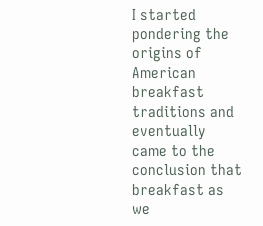I started pondering the origins of American breakfast traditions and eventually came to the conclusion that breakfast as we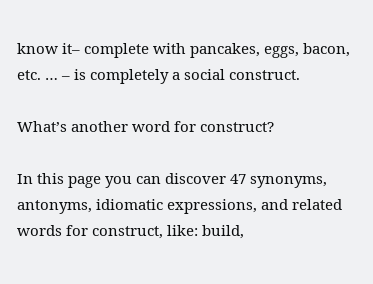know it– complete with pancakes, eggs, bacon, etc. … – is completely a social construct.

What’s another word for construct?

In this page you can discover 47 synonyms, antonyms, idiomatic expressions, and related words for construct, like: build,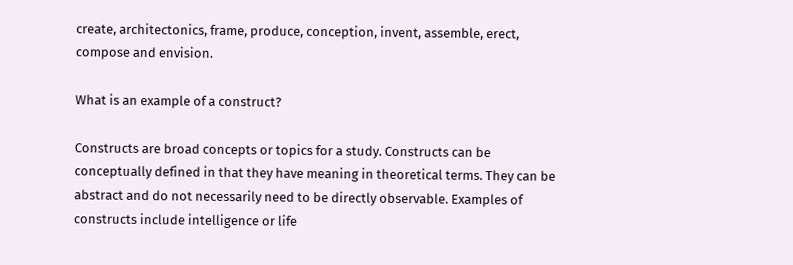create, architectonics, frame, produce, conception, invent, assemble, erect, compose and envision.

What is an example of a construct?

Constructs are broad concepts or topics for a study. Constructs can be conceptually defined in that they have meaning in theoretical terms. They can be abstract and do not necessarily need to be directly observable. Examples of constructs include intelligence or life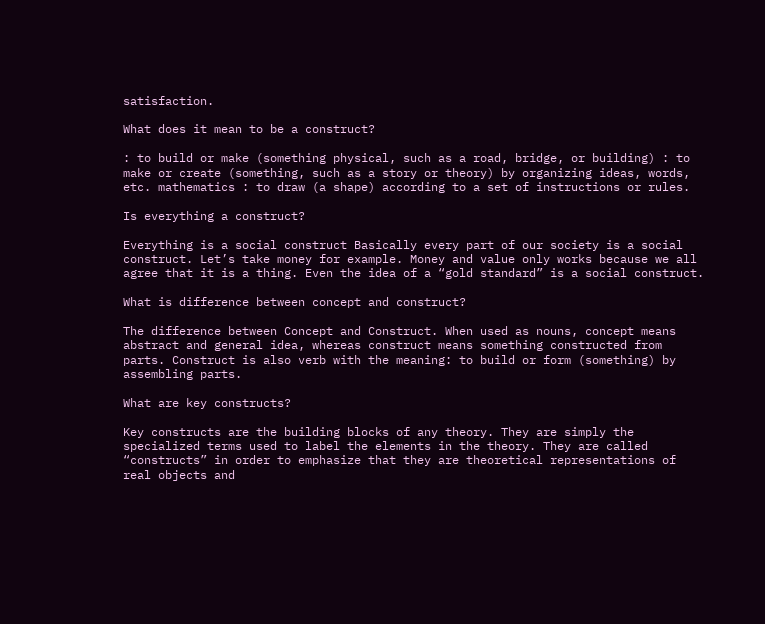satisfaction.

What does it mean to be a construct?

: to build or make (something physical, such as a road, bridge, or building) : to make or create (something, such as a story or theory) by organizing ideas, words, etc. mathematics : to draw (a shape) according to a set of instructions or rules.

Is everything a construct?

Everything is a social construct Basically every part of our society is a social construct. Let’s take money for example. Money and value only works because we all agree that it is a thing. Even the idea of a “gold standard” is a social construct.

What is difference between concept and construct?

The difference between Concept and Construct. When used as nouns, concept means abstract and general idea, whereas construct means something constructed from parts. Construct is also verb with the meaning: to build or form (something) by assembling parts.

What are key constructs?

Key constructs are the building blocks of any theory. They are simply the specialized terms used to label the elements in the theory. They are called “constructs” in order to emphasize that they are theoretical representations of real objects and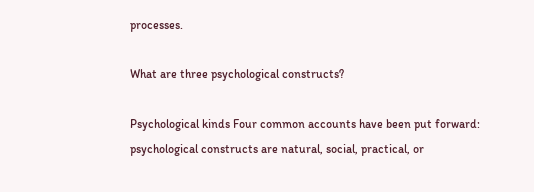processes.

What are three psychological constructs?

Psychological kinds Four common accounts have been put forward: psychological constructs are natural, social, practical, or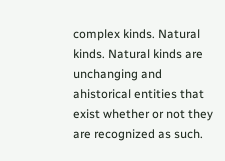complex kinds. Natural kinds. Natural kinds are unchanging and ahistorical entities that exist whether or not they are recognized as such.